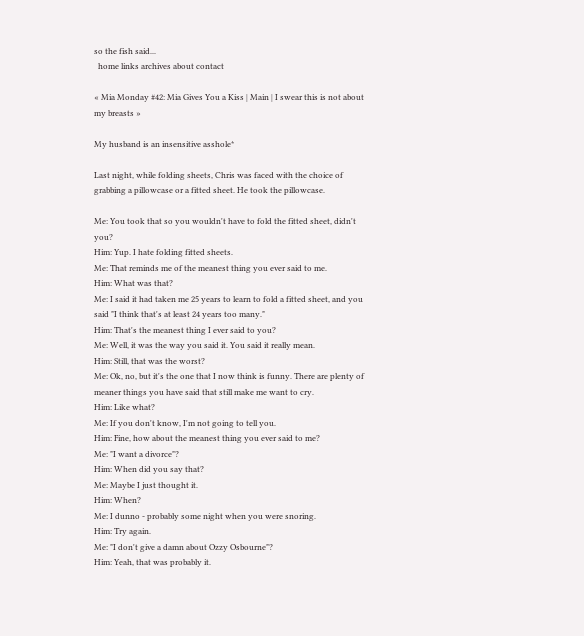so the fish said...
  home links archives about contact

« Mia Monday #42: Mia Gives You a Kiss | Main | I swear this is not about my breasts »

My husband is an insensitive asshole*

Last night, while folding sheets, Chris was faced with the choice of grabbing a pillowcase or a fitted sheet. He took the pillowcase.

Me: You took that so you wouldn't have to fold the fitted sheet, didn't you?
Him: Yup. I hate folding fitted sheets.
Me: That reminds me of the meanest thing you ever said to me.
Him: What was that?
Me: I said it had taken me 25 years to learn to fold a fitted sheet, and you said "I think that's at least 24 years too many."
Him: That's the meanest thing I ever said to you?
Me: Well, it was the way you said it. You said it really mean.
Him: Still, that was the worst?
Me: Ok, no, but it's the one that I now think is funny. There are plenty of meaner things you have said that still make me want to cry.
Him: Like what?
Me: If you don't know, I'm not going to tell you.
Him: Fine, how about the meanest thing you ever said to me?
Me: "I want a divorce"?
Him: When did you say that?
Me: Maybe I just thought it.
Him: When?
Me: I dunno - probably some night when you were snoring.
Him: Try again.
Me: "I don't give a damn about Ozzy Osbourne"?
Him: Yeah, that was probably it.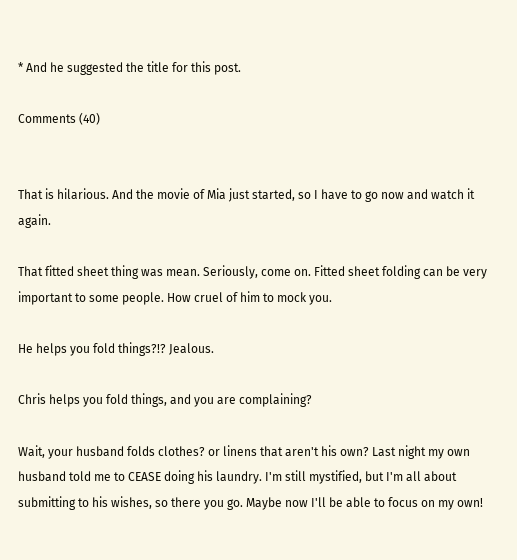* And he suggested the title for this post.

Comments (40)


That is hilarious. And the movie of Mia just started, so I have to go now and watch it again.

That fitted sheet thing was mean. Seriously, come on. Fitted sheet folding can be very important to some people. How cruel of him to mock you.

He helps you fold things?!? Jealous.

Chris helps you fold things, and you are complaining?

Wait, your husband folds clothes? or linens that aren't his own? Last night my own husband told me to CEASE doing his laundry. I'm still mystified, but I'm all about submitting to his wishes, so there you go. Maybe now I'll be able to focus on my own!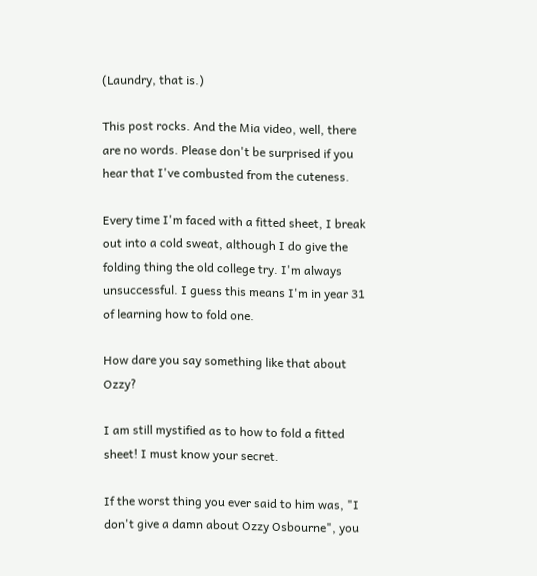(Laundry, that is.)

This post rocks. And the Mia video, well, there are no words. Please don't be surprised if you hear that I've combusted from the cuteness.

Every time I'm faced with a fitted sheet, I break out into a cold sweat, although I do give the folding thing the old college try. I'm always unsuccessful. I guess this means I'm in year 31 of learning how to fold one.

How dare you say something like that about Ozzy?

I am still mystified as to how to fold a fitted sheet! I must know your secret.

If the worst thing you ever said to him was, "I don't give a damn about Ozzy Osbourne", you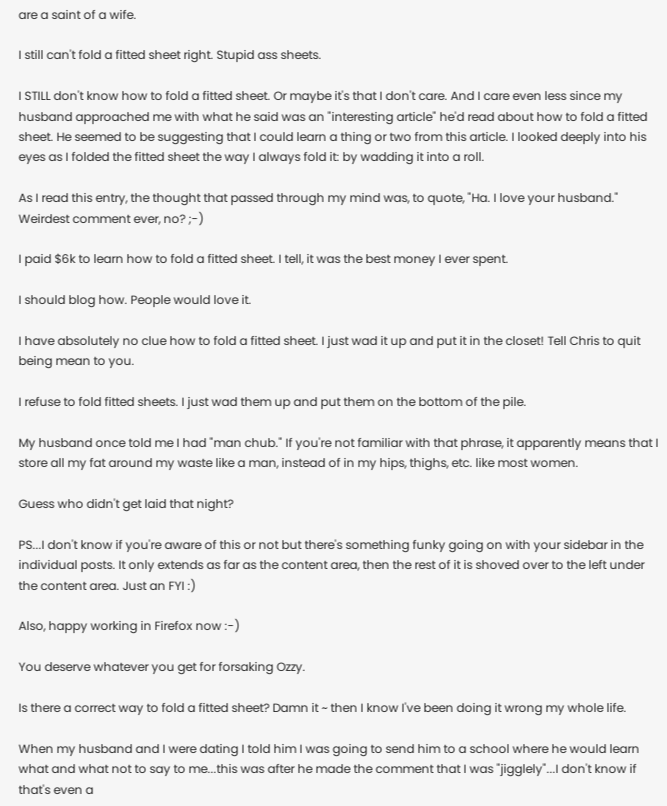are a saint of a wife.

I still can't fold a fitted sheet right. Stupid ass sheets.

I STILL don't know how to fold a fitted sheet. Or maybe it's that I don't care. And I care even less since my husband approached me with what he said was an "interesting article" he'd read about how to fold a fitted sheet. He seemed to be suggesting that I could learn a thing or two from this article. I looked deeply into his eyes as I folded the fitted sheet the way I always fold it: by wadding it into a roll.

As I read this entry, the thought that passed through my mind was, to quote, "Ha. I love your husband." Weirdest comment ever, no? ;-)

I paid $6k to learn how to fold a fitted sheet. I tell, it was the best money I ever spent.

I should blog how. People would love it.

I have absolutely no clue how to fold a fitted sheet. I just wad it up and put it in the closet! Tell Chris to quit being mean to you.

I refuse to fold fitted sheets. I just wad them up and put them on the bottom of the pile.

My husband once told me I had "man chub." If you're not familiar with that phrase, it apparently means that I store all my fat around my waste like a man, instead of in my hips, thighs, etc. like most women.

Guess who didn't get laid that night?

PS...I don't know if you're aware of this or not but there's something funky going on with your sidebar in the individual posts. It only extends as far as the content area, then the rest of it is shoved over to the left under the content area. Just an FYI :)

Also, happy working in Firefox now :-)

You deserve whatever you get for forsaking Ozzy.

Is there a correct way to fold a fitted sheet? Damn it ~ then I know I've been doing it wrong my whole life.

When my husband and I were dating I told him I was going to send him to a school where he would learn what and what not to say to me...this was after he made the comment that I was "jigglely"...I don't know if that's even a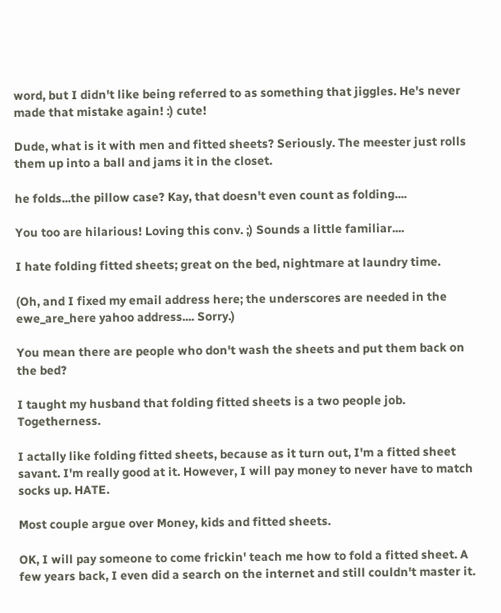word, but I didn't like being referred to as something that jiggles. He's never made that mistake again! :) cute!

Dude, what is it with men and fitted sheets? Seriously. The meester just rolls them up into a ball and jams it in the closet.

he folds...the pillow case? Kay, that doesn't even count as folding....

You too are hilarious! Loving this conv. ;) Sounds a little familiar....

I hate folding fitted sheets; great on the bed, nightmare at laundry time.

(Oh, and I fixed my email address here; the underscores are needed in the ewe_are_here yahoo address.... Sorry.)

You mean there are people who don't wash the sheets and put them back on the bed?

I taught my husband that folding fitted sheets is a two people job. Togetherness.

I actally like folding fitted sheets, because as it turn out, I'm a fitted sheet savant. I'm really good at it. However, I will pay money to never have to match socks up. HATE.

Most couple argue over Money, kids and fitted sheets.

OK, I will pay someone to come frickin' teach me how to fold a fitted sheet. A few years back, I even did a search on the internet and still couldn't master it.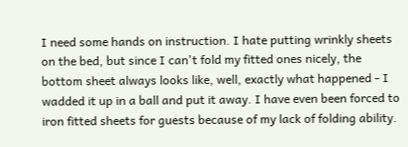I need some hands on instruction. I hate putting wrinkly sheets on the bed, but since I can't fold my fitted ones nicely, the bottom sheet always looks like, well, exactly what happened - I wadded it up in a ball and put it away. I have even been forced to iron fitted sheets for guests because of my lack of folding ability.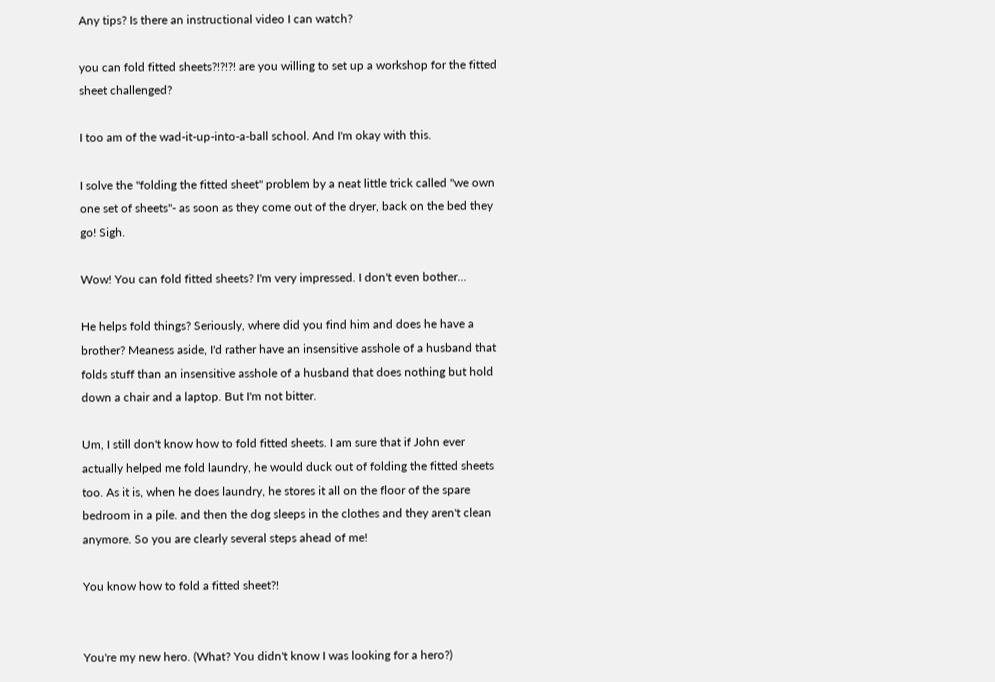Any tips? Is there an instructional video I can watch?

you can fold fitted sheets?!?!?! are you willing to set up a workshop for the fitted sheet challenged?

I too am of the wad-it-up-into-a-ball school. And I'm okay with this.

I solve the "folding the fitted sheet" problem by a neat little trick called "we own one set of sheets"- as soon as they come out of the dryer, back on the bed they go! Sigh.

Wow! You can fold fitted sheets? I'm very impressed. I don't even bother...

He helps fold things? Seriously, where did you find him and does he have a brother? Meaness aside, I'd rather have an insensitive asshole of a husband that folds stuff than an insensitive asshole of a husband that does nothing but hold down a chair and a laptop. But I'm not bitter.

Um, I still don't know how to fold fitted sheets. I am sure that if John ever actually helped me fold laundry, he would duck out of folding the fitted sheets too. As it is, when he does laundry, he stores it all on the floor of the spare bedroom in a pile. and then the dog sleeps in the clothes and they aren't clean anymore. So you are clearly several steps ahead of me!

You know how to fold a fitted sheet?!


You're my new hero. (What? You didn't know I was looking for a hero?)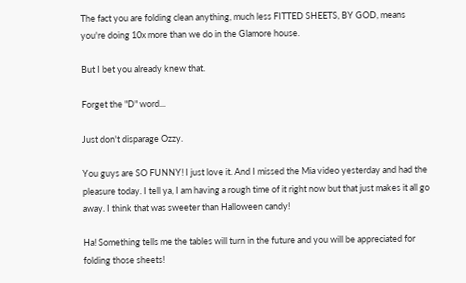The fact you are folding clean anything, much less FITTED SHEETS, BY GOD, means you're doing 10x more than we do in the Glamore house.

But I bet you already knew that.

Forget the "D" word...

Just don't disparage Ozzy.

You guys are SO FUNNY! I just love it. And I missed the Mia video yesterday and had the pleasure today. I tell ya, I am having a rough time of it right now but that just makes it all go away. I think that was sweeter than Halloween candy!

Ha! Something tells me the tables will turn in the future and you will be appreciated for folding those sheets!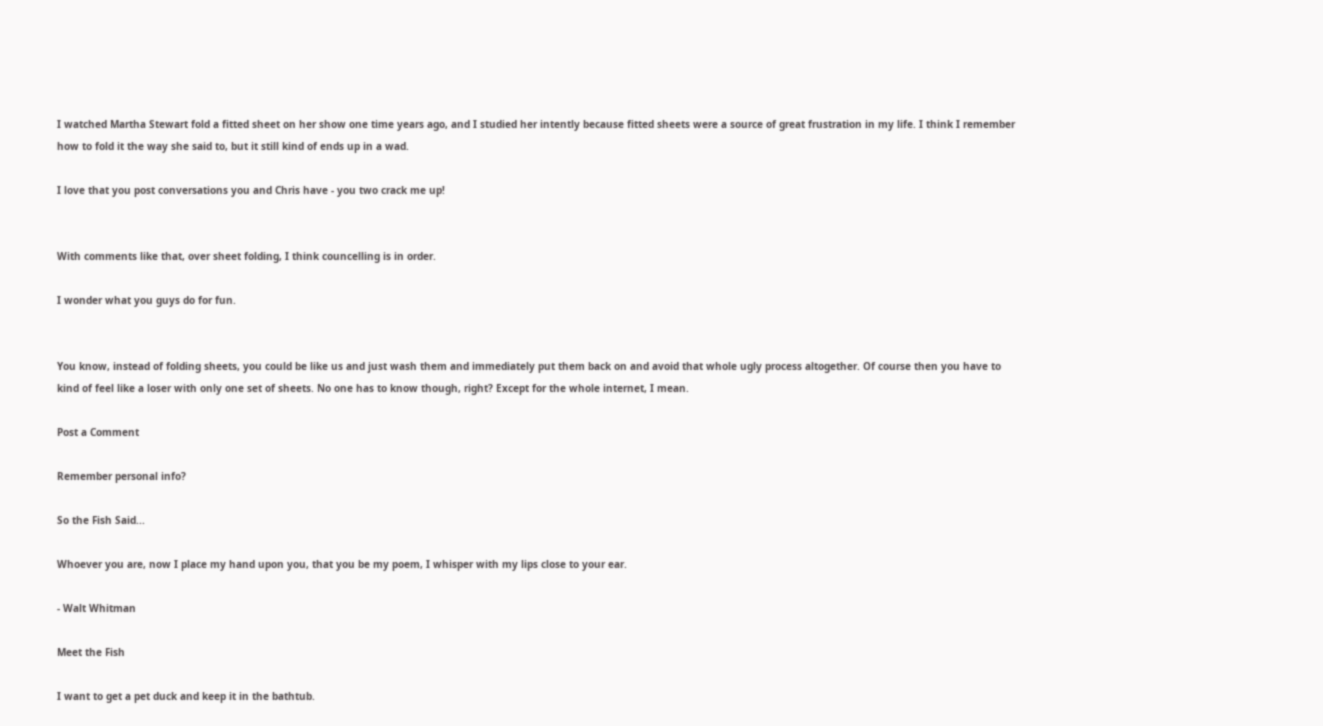I watched Martha Stewart fold a fitted sheet on her show one time years ago, and I studied her intently because fitted sheets were a source of great frustration in my life. I think I remember how to fold it the way she said to, but it still kind of ends up in a wad.

I love that you post conversations you and Chris have - you two crack me up!


With comments like that, over sheet folding, I think councelling is in order.

I wonder what you guys do for fun.


You know, instead of folding sheets, you could be like us and just wash them and immediately put them back on and avoid that whole ugly process altogether. Of course then you have to kind of feel like a loser with only one set of sheets. No one has to know though, right? Except for the whole internet, I mean.

Post a Comment

Remember personal info?

So the Fish Said...

Whoever you are, now I place my hand upon you, that you be my poem, I whisper with my lips close to your ear.

- Walt Whitman

Meet the Fish

I want to get a pet duck and keep it in the bathtub.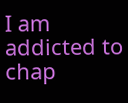I am addicted to chap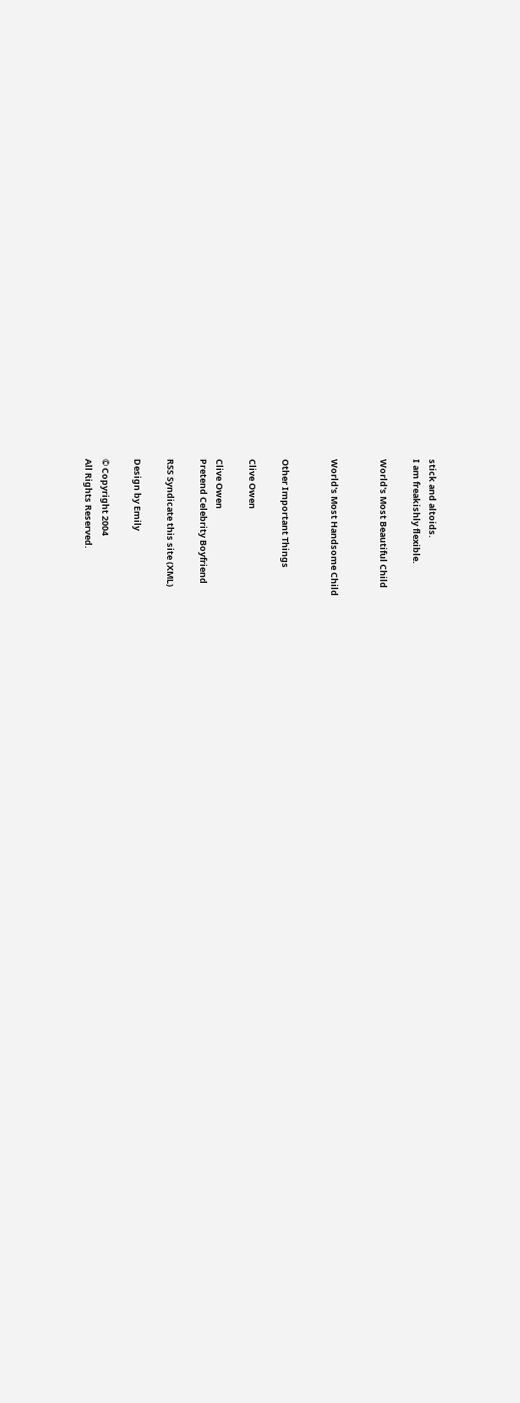stick and altoids.
I am freakishly flexible.

World's Most Beautiful Child


World's Most Handsome Child


Other Important Things

Clive Owen

Clive Owen
Pretend Celebrity Boyfriend

RSS Syndicate this site (XML)

Design by Emily

© Copyright 2004
All Rights Reserved.